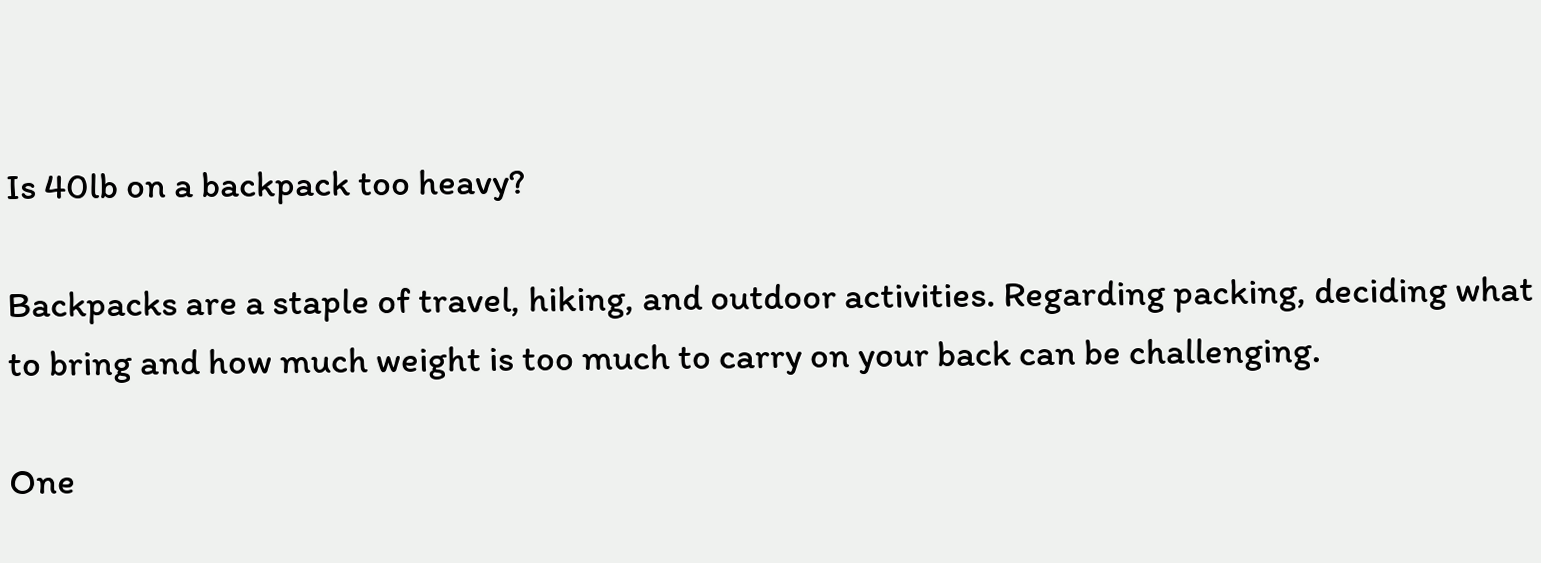Is 40lb on a backpack too heavy?

Backpacks are a staple of travel, hiking, and outdoor activities. Regarding packing, deciding what to bring and how much weight is too much to carry on your back can be challenging.

One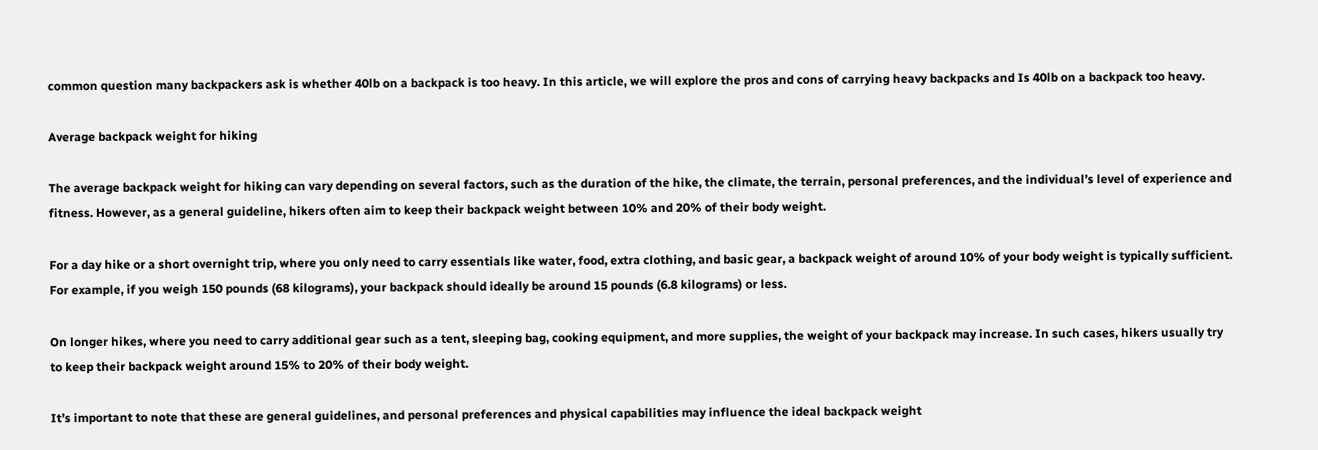common question many backpackers ask is whether 40lb on a backpack is too heavy. In this article, we will explore the pros and cons of carrying heavy backpacks and Is 40lb on a backpack too heavy.

Average backpack weight for hiking

The average backpack weight for hiking can vary depending on several factors, such as the duration of the hike, the climate, the terrain, personal preferences, and the individual’s level of experience and fitness. However, as a general guideline, hikers often aim to keep their backpack weight between 10% and 20% of their body weight.

For a day hike or a short overnight trip, where you only need to carry essentials like water, food, extra clothing, and basic gear, a backpack weight of around 10% of your body weight is typically sufficient. For example, if you weigh 150 pounds (68 kilograms), your backpack should ideally be around 15 pounds (6.8 kilograms) or less.

On longer hikes, where you need to carry additional gear such as a tent, sleeping bag, cooking equipment, and more supplies, the weight of your backpack may increase. In such cases, hikers usually try to keep their backpack weight around 15% to 20% of their body weight.

It’s important to note that these are general guidelines, and personal preferences and physical capabilities may influence the ideal backpack weight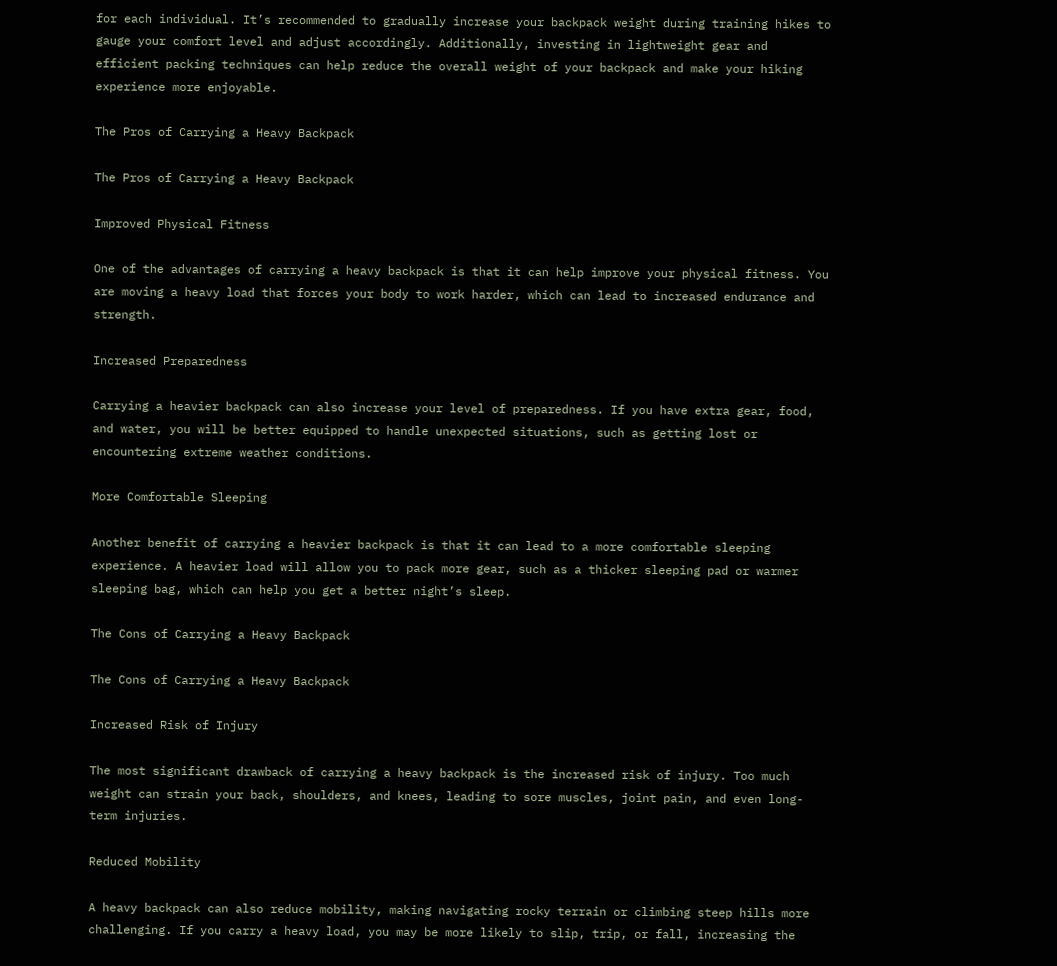for each individual. It’s recommended to gradually increase your backpack weight during training hikes to gauge your comfort level and adjust accordingly. Additionally, investing in lightweight gear and efficient packing techniques can help reduce the overall weight of your backpack and make your hiking experience more enjoyable.

The Pros of Carrying a Heavy Backpack

The Pros of Carrying a Heavy Backpack

Improved Physical Fitness

One of the advantages of carrying a heavy backpack is that it can help improve your physical fitness. You are moving a heavy load that forces your body to work harder, which can lead to increased endurance and strength.

Increased Preparedness

Carrying a heavier backpack can also increase your level of preparedness. If you have extra gear, food, and water, you will be better equipped to handle unexpected situations, such as getting lost or encountering extreme weather conditions.

More Comfortable Sleeping

Another benefit of carrying a heavier backpack is that it can lead to a more comfortable sleeping experience. A heavier load will allow you to pack more gear, such as a thicker sleeping pad or warmer sleeping bag, which can help you get a better night’s sleep.

The Cons of Carrying a Heavy Backpack

The Cons of Carrying a Heavy Backpack

Increased Risk of Injury

The most significant drawback of carrying a heavy backpack is the increased risk of injury. Too much weight can strain your back, shoulders, and knees, leading to sore muscles, joint pain, and even long-term injuries.

Reduced Mobility

A heavy backpack can also reduce mobility, making navigating rocky terrain or climbing steep hills more challenging. If you carry a heavy load, you may be more likely to slip, trip, or fall, increasing the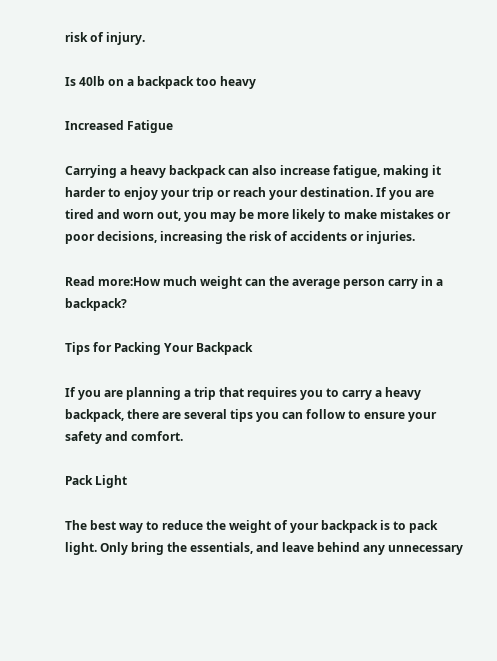risk of injury.

Is 40lb on a backpack too heavy

Increased Fatigue

Carrying a heavy backpack can also increase fatigue, making it harder to enjoy your trip or reach your destination. If you are tired and worn out, you may be more likely to make mistakes or poor decisions, increasing the risk of accidents or injuries.

Read more:How much weight can the average person carry in a backpack?

Tips for Packing Your Backpack

If you are planning a trip that requires you to carry a heavy backpack, there are several tips you can follow to ensure your safety and comfort.

Pack Light

The best way to reduce the weight of your backpack is to pack light. Only bring the essentials, and leave behind any unnecessary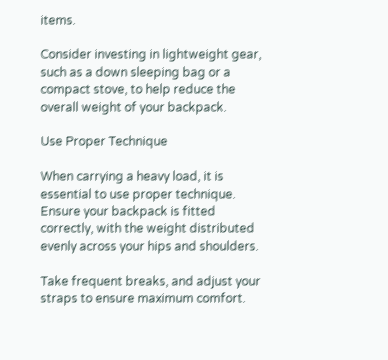items.

Consider investing in lightweight gear, such as a down sleeping bag or a compact stove, to help reduce the overall weight of your backpack.

Use Proper Technique

When carrying a heavy load, it is essential to use proper technique. Ensure your backpack is fitted correctly, with the weight distributed evenly across your hips and shoulders.

Take frequent breaks, and adjust your straps to ensure maximum comfort.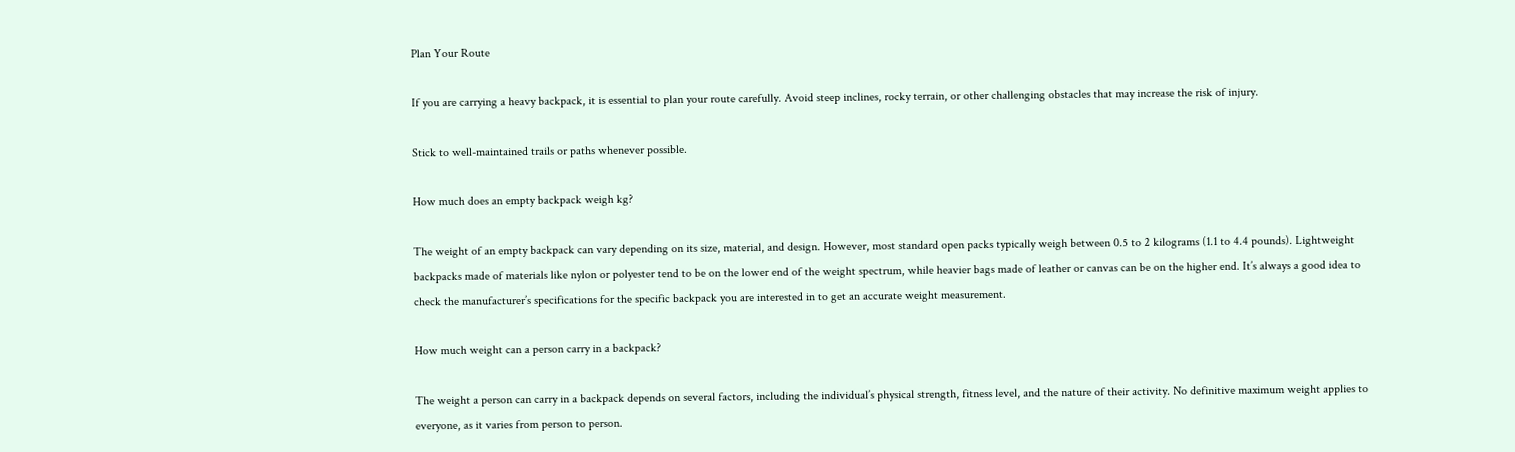Plan Your Route

If you are carrying a heavy backpack, it is essential to plan your route carefully. Avoid steep inclines, rocky terrain, or other challenging obstacles that may increase the risk of injury.

Stick to well-maintained trails or paths whenever possible.

How much does an empty backpack weigh kg?

The weight of an empty backpack can vary depending on its size, material, and design. However, most standard open packs typically weigh between 0.5 to 2 kilograms (1.1 to 4.4 pounds). Lightweight backpacks made of materials like nylon or polyester tend to be on the lower end of the weight spectrum, while heavier bags made of leather or canvas can be on the higher end. It’s always a good idea to check the manufacturer’s specifications for the specific backpack you are interested in to get an accurate weight measurement.

How much weight can a person carry in a backpack?

The weight a person can carry in a backpack depends on several factors, including the individual’s physical strength, fitness level, and the nature of their activity. No definitive maximum weight applies to everyone, as it varies from person to person.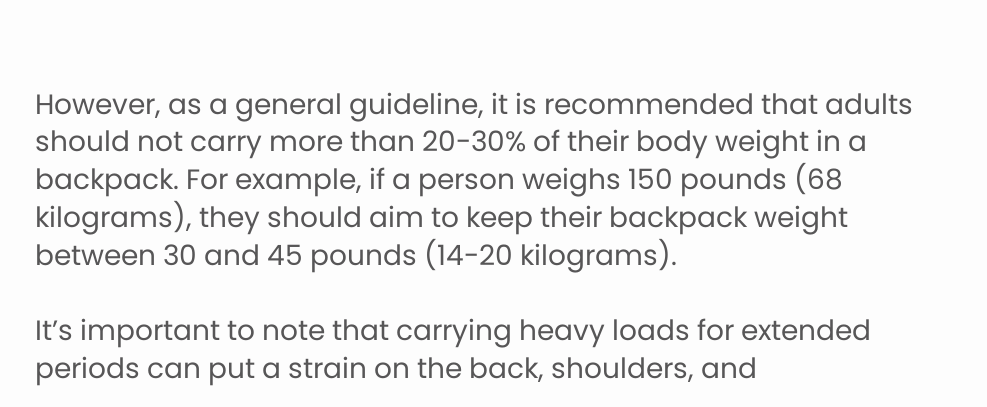However, as a general guideline, it is recommended that adults should not carry more than 20-30% of their body weight in a backpack. For example, if a person weighs 150 pounds (68 kilograms), they should aim to keep their backpack weight between 30 and 45 pounds (14-20 kilograms).

It’s important to note that carrying heavy loads for extended periods can put a strain on the back, shoulders, and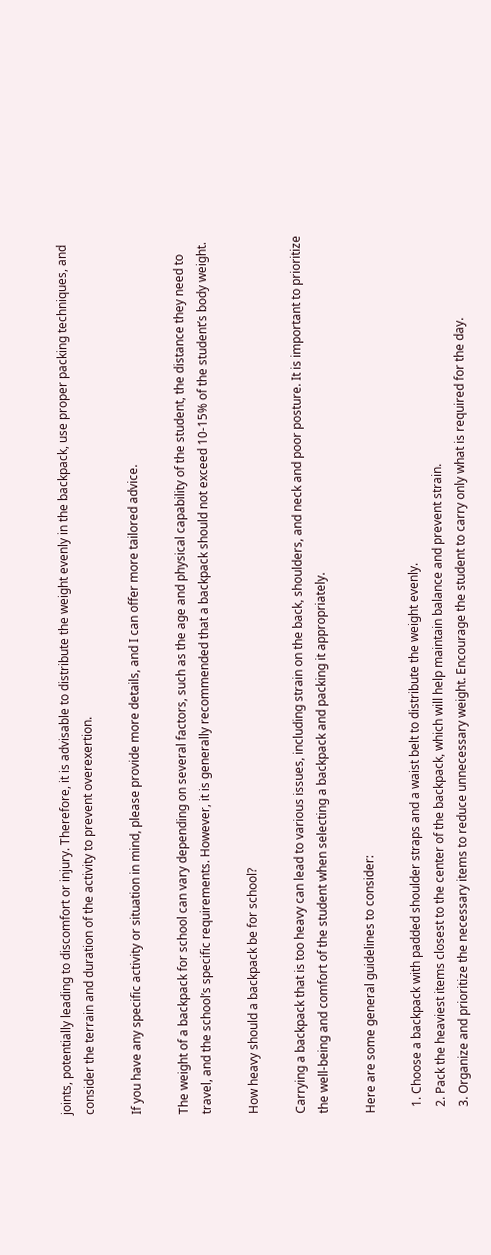joints, potentially leading to discomfort or injury. Therefore, it is advisable to distribute the weight evenly in the backpack, use proper packing techniques, and consider the terrain and duration of the activity to prevent overexertion.

If you have any specific activity or situation in mind, please provide more details, and I can offer more tailored advice.

The weight of a backpack for school can vary depending on several factors, such as the age and physical capability of the student, the distance they need to travel, and the school’s specific requirements. However, it is generally recommended that a backpack should not exceed 10-15% of the student’s body weight.

How heavy should a backpack be for school?

Carrying a backpack that is too heavy can lead to various issues, including strain on the back, shoulders, and neck and poor posture. It is important to prioritize the well-being and comfort of the student when selecting a backpack and packing it appropriately.

Here are some general guidelines to consider:

  1. Choose a backpack with padded shoulder straps and a waist belt to distribute the weight evenly.
  2. Pack the heaviest items closest to the center of the backpack, which will help maintain balance and prevent strain.
  3. Organize and prioritize the necessary items to reduce unnecessary weight. Encourage the student to carry only what is required for the day.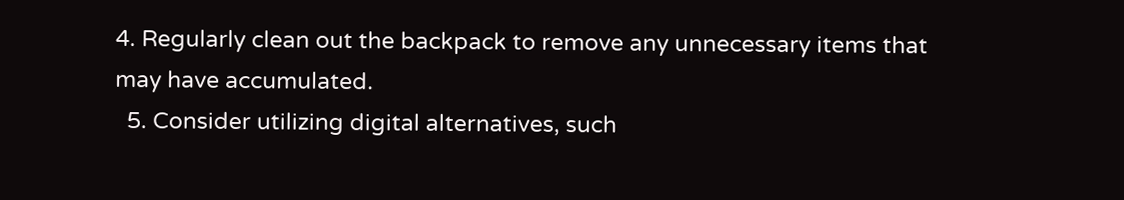4. Regularly clean out the backpack to remove any unnecessary items that may have accumulated.
  5. Consider utilizing digital alternatives, such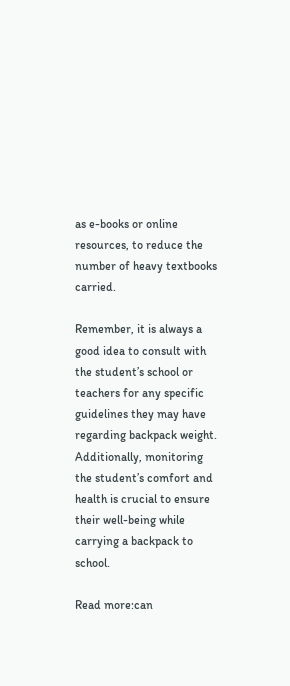as e-books or online resources, to reduce the number of heavy textbooks carried.

Remember, it is always a good idea to consult with the student’s school or teachers for any specific guidelines they may have regarding backpack weight. Additionally, monitoring the student’s comfort and health is crucial to ensure their well-being while carrying a backpack to school.

Read more:can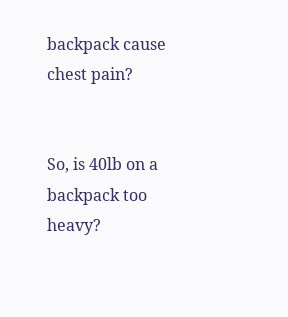backpack cause chest pain?


So, is 40lb on a backpack too heavy?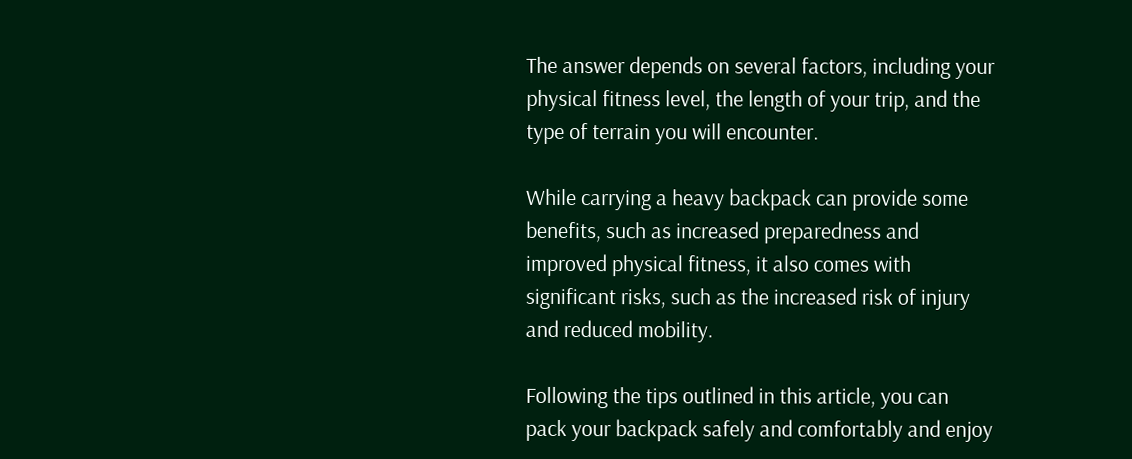The answer depends on several factors, including your physical fitness level, the length of your trip, and the type of terrain you will encounter.

While carrying a heavy backpack can provide some benefits, such as increased preparedness and improved physical fitness, it also comes with significant risks, such as the increased risk of injury and reduced mobility.

Following the tips outlined in this article, you can pack your backpack safely and comfortably and enjoy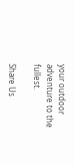your outdoor adventure to the fullest.

Share Us